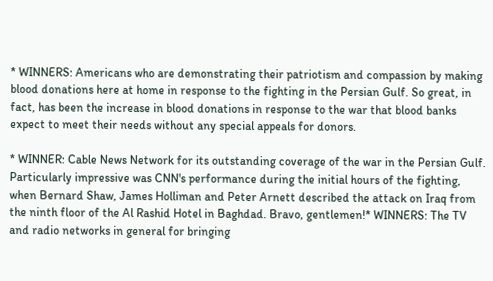* WINNERS: Americans who are demonstrating their patriotism and compassion by making blood donations here at home in response to the fighting in the Persian Gulf. So great, in fact, has been the increase in blood donations in response to the war that blood banks expect to meet their needs without any special appeals for donors.

* WINNER: Cable News Network for its outstanding coverage of the war in the Persian Gulf. Particularly impressive was CNN's performance during the initial hours of the fighting, when Bernard Shaw, James Holliman and Peter Arnett described the attack on Iraq from the ninth floor of the Al Rashid Hotel in Baghdad. Bravo, gentlemen!* WINNERS: The TV and radio networks in general for bringing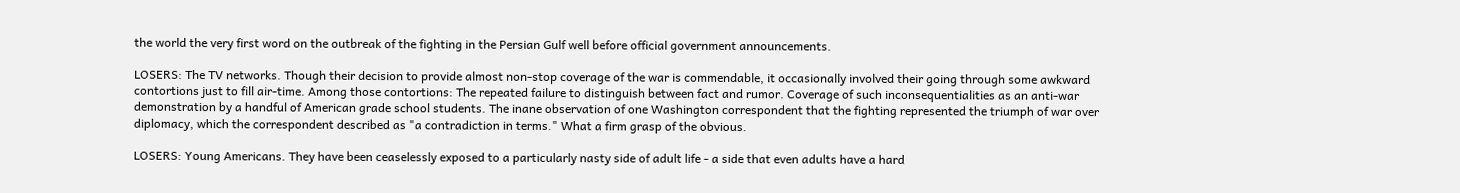the world the very first word on the outbreak of the fighting in the Persian Gulf well before official government announcements.

LOSERS: The TV networks. Though their decision to provide almost non-stop coverage of the war is commendable, it occasionally involved their going through some awkward contortions just to fill air-time. Among those contortions: The repeated failure to distinguish between fact and rumor. Coverage of such inconsequentialities as an anti-war demonstration by a handful of American grade school students. The inane observation of one Washington correspondent that the fighting represented the triumph of war over diplomacy, which the correspondent described as "a contradiction in terms." What a firm grasp of the obvious.

LOSERS: Young Americans. They have been ceaselessly exposed to a particularly nasty side of adult life - a side that even adults have a hard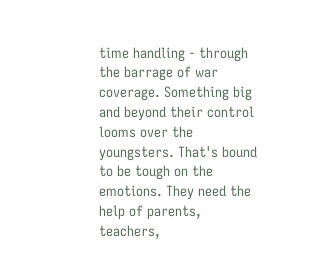time handling - through the barrage of war coverage. Something big and beyond their control looms over the youngsters. That's bound to be tough on the emotions. They need the help of parents, teachers,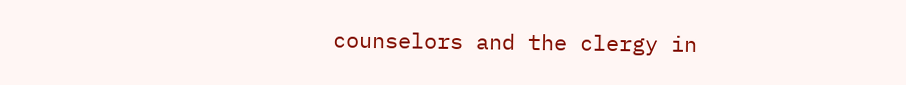counselors and the clergy in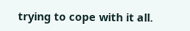trying to cope with it all.